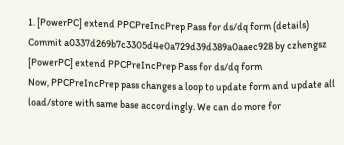1. [PowerPC] extend PPCPreIncPrep Pass for ds/dq form (details)
Commit a0337d269b7c3305d4e0a729d39d389a0aaec928 by czhengsz
[PowerPC] extend PPCPreIncPrep Pass for ds/dq form
Now, PPCPreIncPrep pass changes a loop to update form and update all
load/store with same base accordingly. We can do more for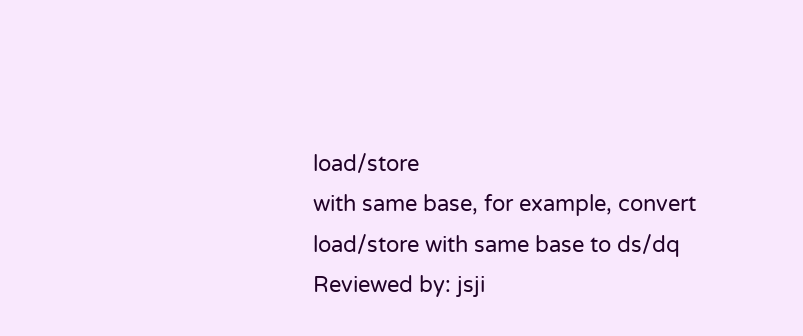load/store
with same base, for example, convert load/store with same base to ds/dq
Reviewed by: jsji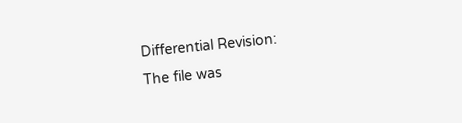Differential Revision:
The file was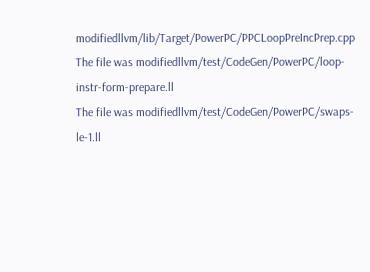modifiedllvm/lib/Target/PowerPC/PPCLoopPreIncPrep.cpp
The file was modifiedllvm/test/CodeGen/PowerPC/loop-instr-form-prepare.ll
The file was modifiedllvm/test/CodeGen/PowerPC/swaps-le-1.ll